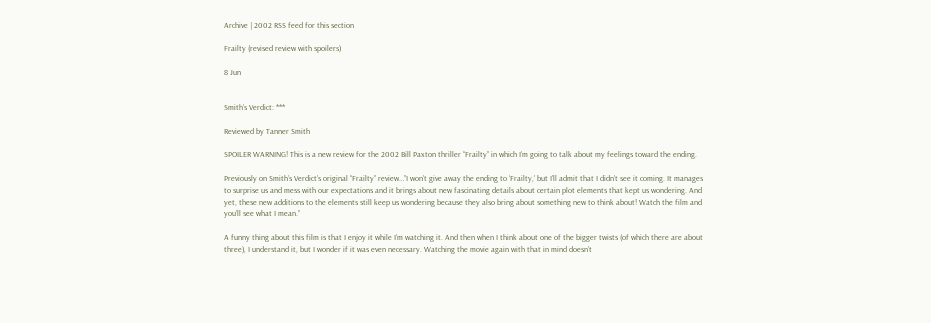Archive | 2002 RSS feed for this section

Frailty (revised review with spoilers)

8 Jun


Smith’s Verdict: ***

Reviewed by Tanner Smith

SPOILER WARNING! This is a new review for the 2002 Bill Paxton thriller “Frailty” in which I’m going to talk about my feelings toward the ending.

Previously on Smith’s Verdict’s original “Frailty” review…”I won’t give away the ending to ‘Frailty,’ but I’ll admit that I didn’t see it coming. It manages to surprise us and mess with our expectations and it brings about new fascinating details about certain plot elements that kept us wondering. And yet, these new additions to the elements still keep us wondering because they also bring about something new to think about! Watch the film and you’ll see what I mean.”

A funny thing about this film is that I enjoy it while I’m watching it. And then when I think about one of the bigger twists (of which there are about three), I understand it, but I wonder if it was even necessary. Watching the movie again with that in mind doesn’t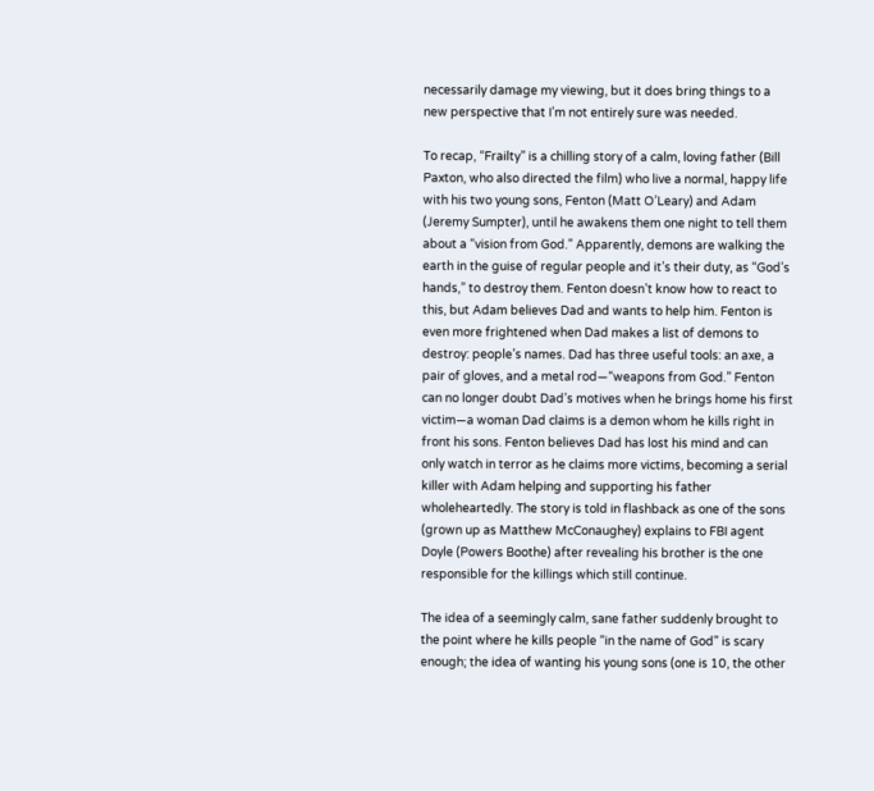necessarily damage my viewing, but it does bring things to a new perspective that I’m not entirely sure was needed.

To recap, “Frailty” is a chilling story of a calm, loving father (Bill Paxton, who also directed the film) who live a normal, happy life with his two young sons, Fenton (Matt O’Leary) and Adam (Jeremy Sumpter), until he awakens them one night to tell them about a “vision from God.” Apparently, demons are walking the earth in the guise of regular people and it’s their duty, as “God’s hands,” to destroy them. Fenton doesn’t know how to react to this, but Adam believes Dad and wants to help him. Fenton is even more frightened when Dad makes a list of demons to destroy: people’s names. Dad has three useful tools: an axe, a pair of gloves, and a metal rod—“weapons from God.” Fenton can no longer doubt Dad’s motives when he brings home his first victim—a woman Dad claims is a demon whom he kills right in front his sons. Fenton believes Dad has lost his mind and can only watch in terror as he claims more victims, becoming a serial killer with Adam helping and supporting his father wholeheartedly. The story is told in flashback as one of the sons (grown up as Matthew McConaughey) explains to FBI agent Doyle (Powers Boothe) after revealing his brother is the one responsible for the killings which still continue.

The idea of a seemingly calm, sane father suddenly brought to the point where he kills people “in the name of God” is scary enough; the idea of wanting his young sons (one is 10, the other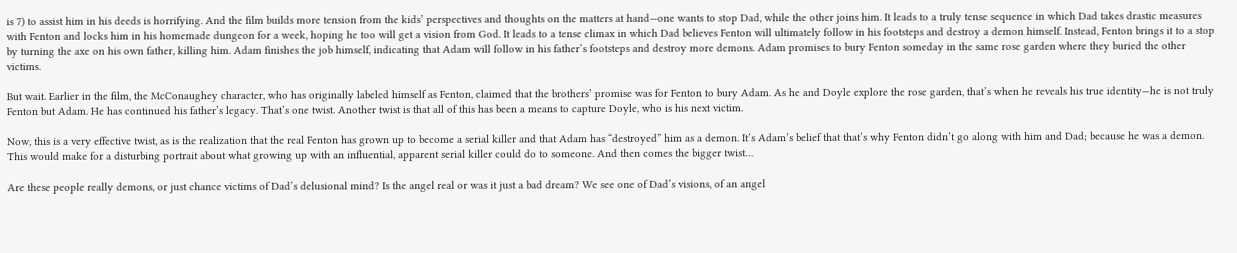is 7) to assist him in his deeds is horrifying. And the film builds more tension from the kids’ perspectives and thoughts on the matters at hand—one wants to stop Dad, while the other joins him. It leads to a truly tense sequence in which Dad takes drastic measures with Fenton and locks him in his homemade dungeon for a week, hoping he too will get a vision from God. It leads to a tense climax in which Dad believes Fenton will ultimately follow in his footsteps and destroy a demon himself. Instead, Fenton brings it to a stop by turning the axe on his own father, killing him. Adam finishes the job himself, indicating that Adam will follow in his father’s footsteps and destroy more demons. Adam promises to bury Fenton someday in the same rose garden where they buried the other victims.

But wait. Earlier in the film, the McConaughey character, who has originally labeled himself as Fenton, claimed that the brothers’ promise was for Fenton to bury Adam. As he and Doyle explore the rose garden, that’s when he reveals his true identity—he is not truly Fenton but Adam. He has continued his father’s legacy. That’s one twist. Another twist is that all of this has been a means to capture Doyle, who is his next victim.

Now, this is a very effective twist, as is the realization that the real Fenton has grown up to become a serial killer and that Adam has “destroyed” him as a demon. It’s Adam’s belief that that’s why Fenton didn’t go along with him and Dad; because he was a demon. This would make for a disturbing portrait about what growing up with an influential, apparent serial killer could do to someone. And then comes the bigger twist…

Are these people really demons, or just chance victims of Dad’s delusional mind? Is the angel real or was it just a bad dream? We see one of Dad’s visions, of an angel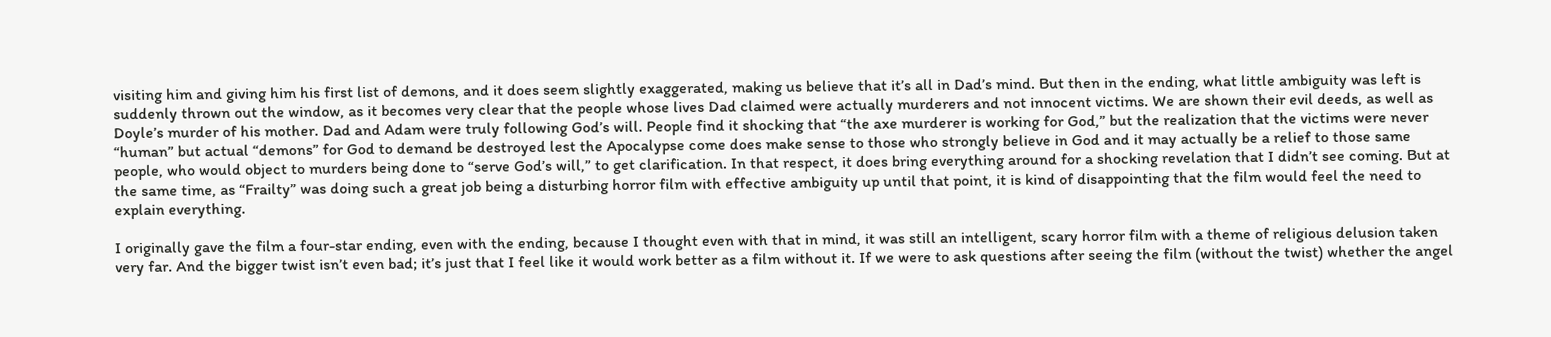visiting him and giving him his first list of demons, and it does seem slightly exaggerated, making us believe that it’s all in Dad’s mind. But then in the ending, what little ambiguity was left is suddenly thrown out the window, as it becomes very clear that the people whose lives Dad claimed were actually murderers and not innocent victims. We are shown their evil deeds, as well as Doyle’s murder of his mother. Dad and Adam were truly following God’s will. People find it shocking that “the axe murderer is working for God,” but the realization that the victims were never “human” but actual “demons” for God to demand be destroyed lest the Apocalypse come does make sense to those who strongly believe in God and it may actually be a relief to those same people, who would object to murders being done to “serve God’s will,” to get clarification. In that respect, it does bring everything around for a shocking revelation that I didn’t see coming. But at the same time, as “Frailty” was doing such a great job being a disturbing horror film with effective ambiguity up until that point, it is kind of disappointing that the film would feel the need to explain everything.

I originally gave the film a four-star ending, even with the ending, because I thought even with that in mind, it was still an intelligent, scary horror film with a theme of religious delusion taken very far. And the bigger twist isn’t even bad; it’s just that I feel like it would work better as a film without it. If we were to ask questions after seeing the film (without the twist) whether the angel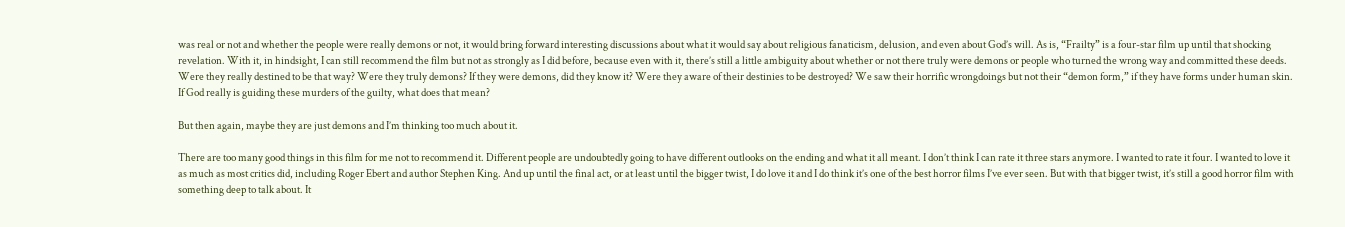was real or not and whether the people were really demons or not, it would bring forward interesting discussions about what it would say about religious fanaticism, delusion, and even about God’s will. As is, “Frailty” is a four-star film up until that shocking revelation. With it, in hindsight, I can still recommend the film but not as strongly as I did before, because even with it, there’s still a little ambiguity about whether or not there truly were demons or people who turned the wrong way and committed these deeds. Were they really destined to be that way? Were they truly demons? If they were demons, did they know it? Were they aware of their destinies to be destroyed? We saw their horrific wrongdoings but not their “demon form,” if they have forms under human skin. If God really is guiding these murders of the guilty, what does that mean?

But then again, maybe they are just demons and I’m thinking too much about it.

There are too many good things in this film for me not to recommend it. Different people are undoubtedly going to have different outlooks on the ending and what it all meant. I don’t think I can rate it three stars anymore. I wanted to rate it four. I wanted to love it as much as most critics did, including Roger Ebert and author Stephen King. And up until the final act, or at least until the bigger twist, I do love it and I do think it’s one of the best horror films I’ve ever seen. But with that bigger twist, it’s still a good horror film with something deep to talk about. It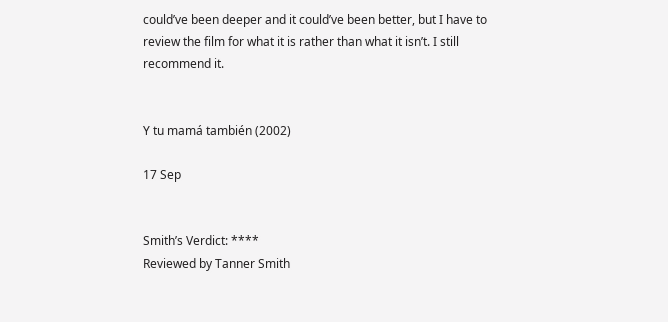could’ve been deeper and it could’ve been better, but I have to review the film for what it is rather than what it isn’t. I still recommend it.


Y tu mamá también (2002)

17 Sep


Smith’s Verdict: ****
Reviewed by Tanner Smith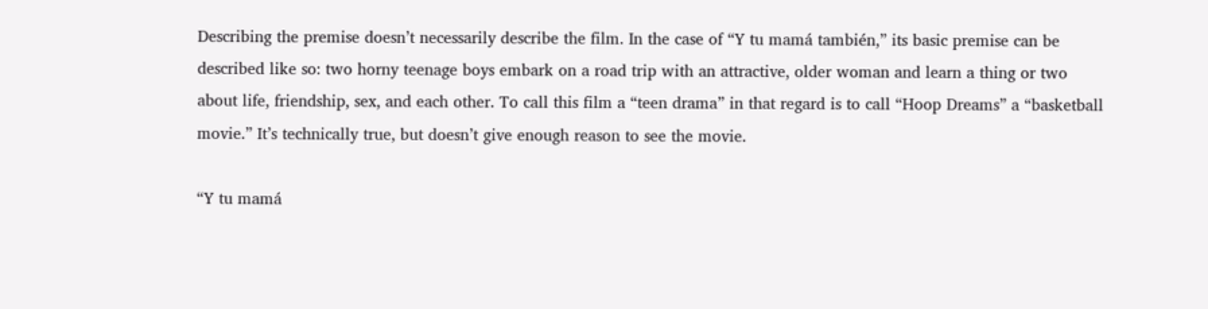Describing the premise doesn’t necessarily describe the film. In the case of “Y tu mamá también,” its basic premise can be described like so: two horny teenage boys embark on a road trip with an attractive, older woman and learn a thing or two about life, friendship, sex, and each other. To call this film a “teen drama” in that regard is to call “Hoop Dreams” a “basketball movie.” It’s technically true, but doesn’t give enough reason to see the movie.

“Y tu mamá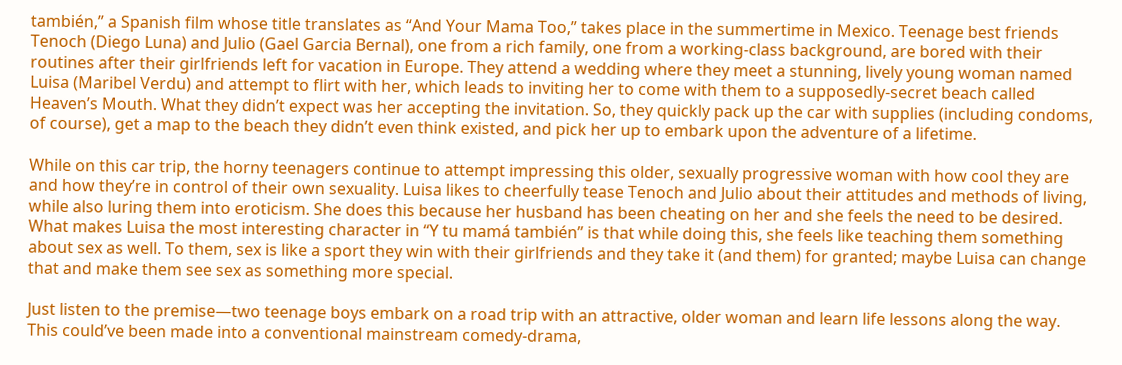también,” a Spanish film whose title translates as “And Your Mama Too,” takes place in the summertime in Mexico. Teenage best friends Tenoch (Diego Luna) and Julio (Gael Garcia Bernal), one from a rich family, one from a working-class background, are bored with their routines after their girlfriends left for vacation in Europe. They attend a wedding where they meet a stunning, lively young woman named Luisa (Maribel Verdu) and attempt to flirt with her, which leads to inviting her to come with them to a supposedly-secret beach called Heaven’s Mouth. What they didn’t expect was her accepting the invitation. So, they quickly pack up the car with supplies (including condoms, of course), get a map to the beach they didn’t even think existed, and pick her up to embark upon the adventure of a lifetime.

While on this car trip, the horny teenagers continue to attempt impressing this older, sexually progressive woman with how cool they are and how they’re in control of their own sexuality. Luisa likes to cheerfully tease Tenoch and Julio about their attitudes and methods of living, while also luring them into eroticism. She does this because her husband has been cheating on her and she feels the need to be desired. What makes Luisa the most interesting character in “Y tu mamá también” is that while doing this, she feels like teaching them something about sex as well. To them, sex is like a sport they win with their girlfriends and they take it (and them) for granted; maybe Luisa can change that and make them see sex as something more special.

Just listen to the premise—two teenage boys embark on a road trip with an attractive, older woman and learn life lessons along the way. This could’ve been made into a conventional mainstream comedy-drama,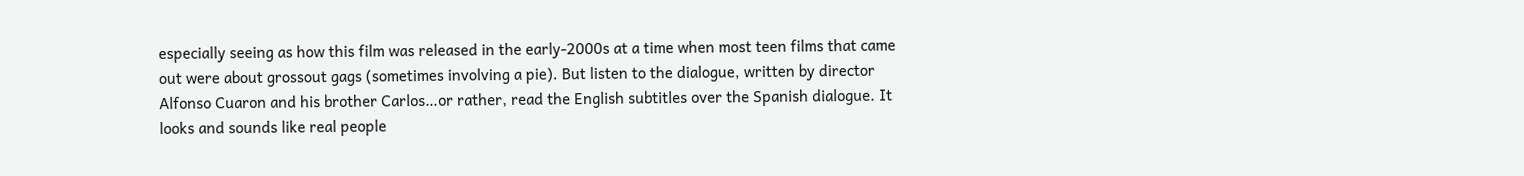especially seeing as how this film was released in the early-2000s at a time when most teen films that came out were about grossout gags (sometimes involving a pie). But listen to the dialogue, written by director Alfonso Cuaron and his brother Carlos…or rather, read the English subtitles over the Spanish dialogue. It looks and sounds like real people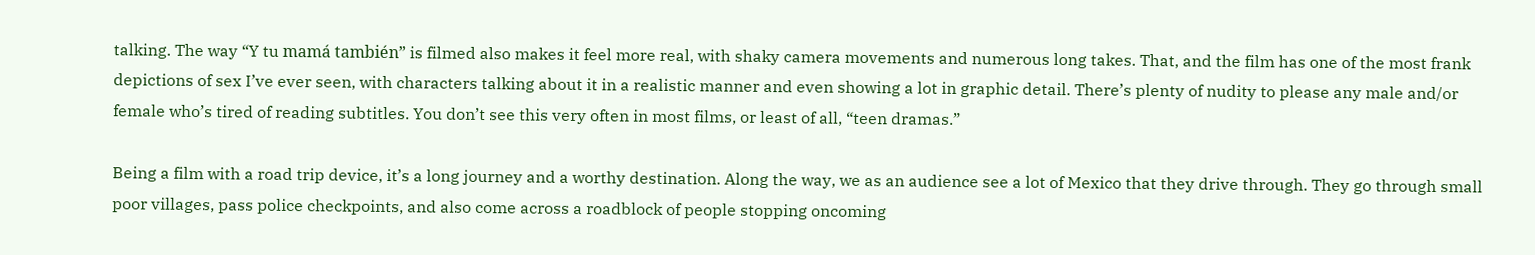talking. The way “Y tu mamá también” is filmed also makes it feel more real, with shaky camera movements and numerous long takes. That, and the film has one of the most frank depictions of sex I’ve ever seen, with characters talking about it in a realistic manner and even showing a lot in graphic detail. There’s plenty of nudity to please any male and/or female who’s tired of reading subtitles. You don’t see this very often in most films, or least of all, “teen dramas.”

Being a film with a road trip device, it’s a long journey and a worthy destination. Along the way, we as an audience see a lot of Mexico that they drive through. They go through small poor villages, pass police checkpoints, and also come across a roadblock of people stopping oncoming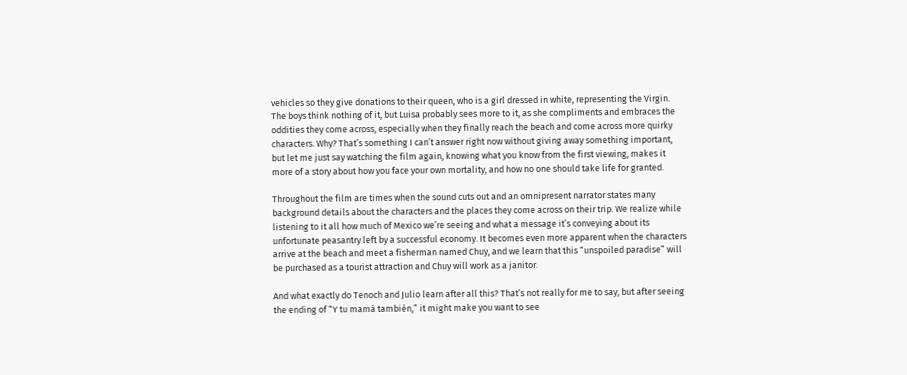vehicles so they give donations to their queen, who is a girl dressed in white, representing the Virgin. The boys think nothing of it, but Luisa probably sees more to it, as she compliments and embraces the oddities they come across, especially when they finally reach the beach and come across more quirky characters. Why? That’s something I can’t answer right now without giving away something important, but let me just say watching the film again, knowing what you know from the first viewing, makes it more of a story about how you face your own mortality, and how no one should take life for granted.

Throughout the film are times when the sound cuts out and an omnipresent narrator states many background details about the characters and the places they come across on their trip. We realize while listening to it all how much of Mexico we’re seeing and what a message it’s conveying about its unfortunate peasantry left by a successful economy. It becomes even more apparent when the characters arrive at the beach and meet a fisherman named Chuy, and we learn that this “unspoiled paradise” will be purchased as a tourist attraction and Chuy will work as a janitor.

And what exactly do Tenoch and Julio learn after all this? That’s not really for me to say, but after seeing the ending of “Y tu mamá también,” it might make you want to see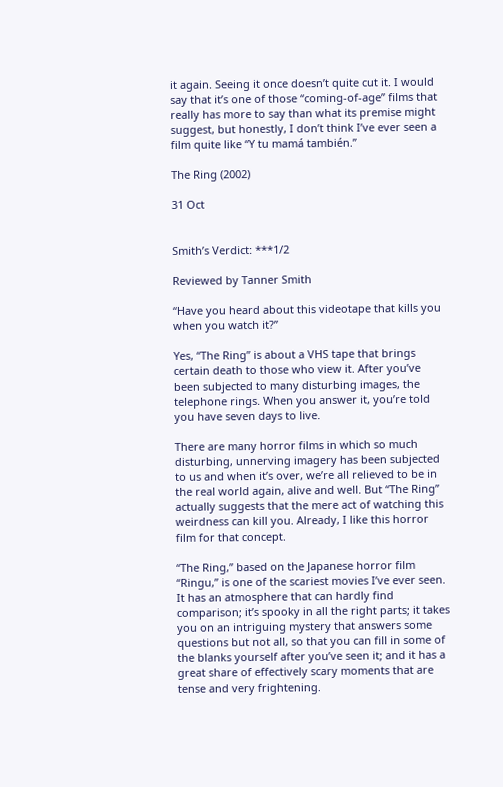it again. Seeing it once doesn’t quite cut it. I would say that it’s one of those “coming-of-age” films that really has more to say than what its premise might suggest, but honestly, I don’t think I’ve ever seen a film quite like “Y tu mamá también.”

The Ring (2002)

31 Oct


Smith’s Verdict: ***1/2

Reviewed by Tanner Smith

“Have you heard about this videotape that kills you when you watch it?”

Yes, “The Ring” is about a VHS tape that brings certain death to those who view it. After you’ve been subjected to many disturbing images, the telephone rings. When you answer it, you’re told you have seven days to live.

There are many horror films in which so much disturbing, unnerving imagery has been subjected to us and when it’s over, we’re all relieved to be in the real world again, alive and well. But “The Ring” actually suggests that the mere act of watching this weirdness can kill you. Already, I like this horror film for that concept.

“The Ring,” based on the Japanese horror film “Ringu,” is one of the scariest movies I’ve ever seen. It has an atmosphere that can hardly find comparison; it’s spooky in all the right parts; it takes you on an intriguing mystery that answers some questions but not all, so that you can fill in some of the blanks yourself after you’ve seen it; and it has a great share of effectively scary moments that are tense and very frightening.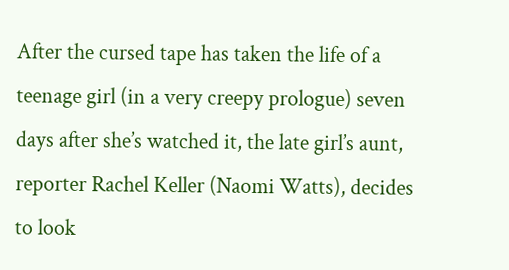After the cursed tape has taken the life of a teenage girl (in a very creepy prologue) seven days after she’s watched it, the late girl’s aunt, reporter Rachel Keller (Naomi Watts), decides to look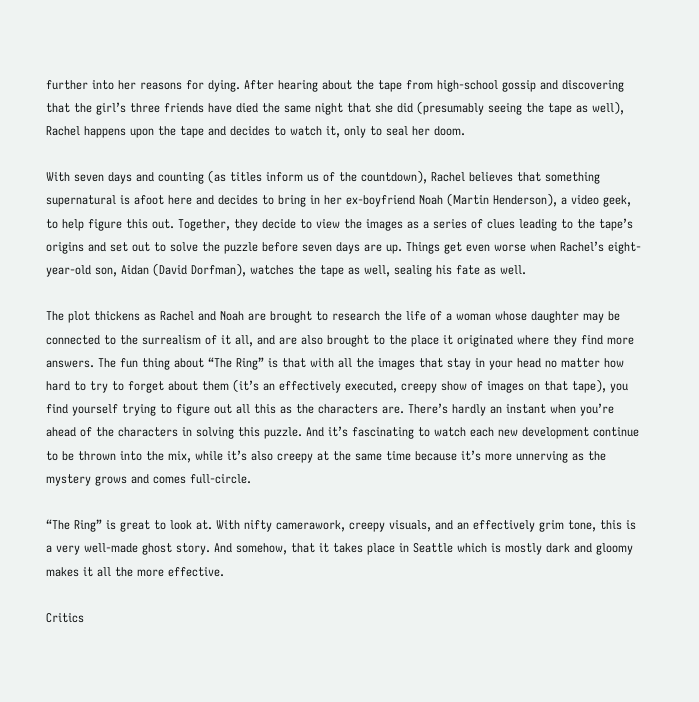further into her reasons for dying. After hearing about the tape from high-school gossip and discovering that the girl’s three friends have died the same night that she did (presumably seeing the tape as well), Rachel happens upon the tape and decides to watch it, only to seal her doom.

With seven days and counting (as titles inform us of the countdown), Rachel believes that something supernatural is afoot here and decides to bring in her ex-boyfriend Noah (Martin Henderson), a video geek, to help figure this out. Together, they decide to view the images as a series of clues leading to the tape’s origins and set out to solve the puzzle before seven days are up. Things get even worse when Rachel’s eight-year-old son, Aidan (David Dorfman), watches the tape as well, sealing his fate as well.

The plot thickens as Rachel and Noah are brought to research the life of a woman whose daughter may be connected to the surrealism of it all, and are also brought to the place it originated where they find more answers. The fun thing about “The Ring” is that with all the images that stay in your head no matter how hard to try to forget about them (it’s an effectively executed, creepy show of images on that tape), you find yourself trying to figure out all this as the characters are. There’s hardly an instant when you’re ahead of the characters in solving this puzzle. And it’s fascinating to watch each new development continue to be thrown into the mix, while it’s also creepy at the same time because it’s more unnerving as the mystery grows and comes full-circle.

“The Ring” is great to look at. With nifty camerawork, creepy visuals, and an effectively grim tone, this is a very well-made ghost story. And somehow, that it takes place in Seattle which is mostly dark and gloomy makes it all the more effective.

Critics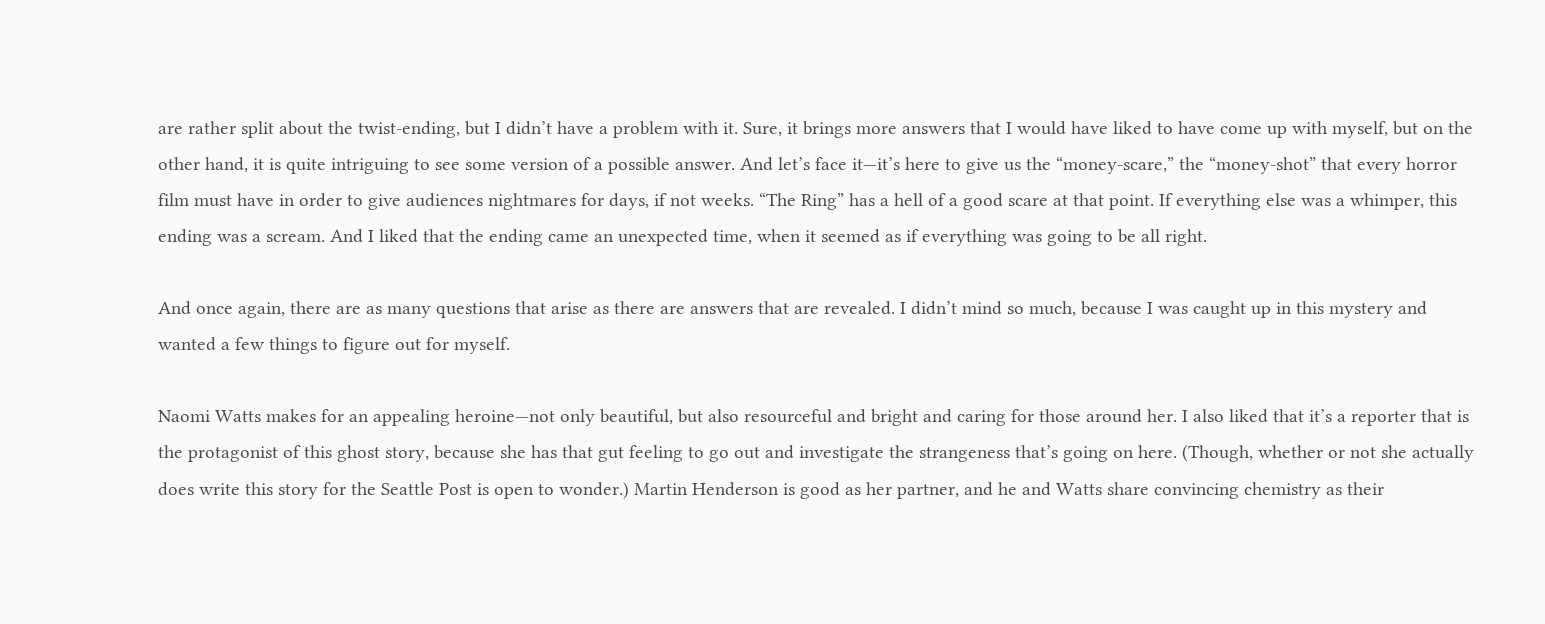are rather split about the twist-ending, but I didn’t have a problem with it. Sure, it brings more answers that I would have liked to have come up with myself, but on the other hand, it is quite intriguing to see some version of a possible answer. And let’s face it—it’s here to give us the “money-scare,” the “money-shot” that every horror film must have in order to give audiences nightmares for days, if not weeks. “The Ring” has a hell of a good scare at that point. If everything else was a whimper, this ending was a scream. And I liked that the ending came an unexpected time, when it seemed as if everything was going to be all right.

And once again, there are as many questions that arise as there are answers that are revealed. I didn’t mind so much, because I was caught up in this mystery and wanted a few things to figure out for myself.

Naomi Watts makes for an appealing heroine—not only beautiful, but also resourceful and bright and caring for those around her. I also liked that it’s a reporter that is the protagonist of this ghost story, because she has that gut feeling to go out and investigate the strangeness that’s going on here. (Though, whether or not she actually does write this story for the Seattle Post is open to wonder.) Martin Henderson is good as her partner, and he and Watts share convincing chemistry as their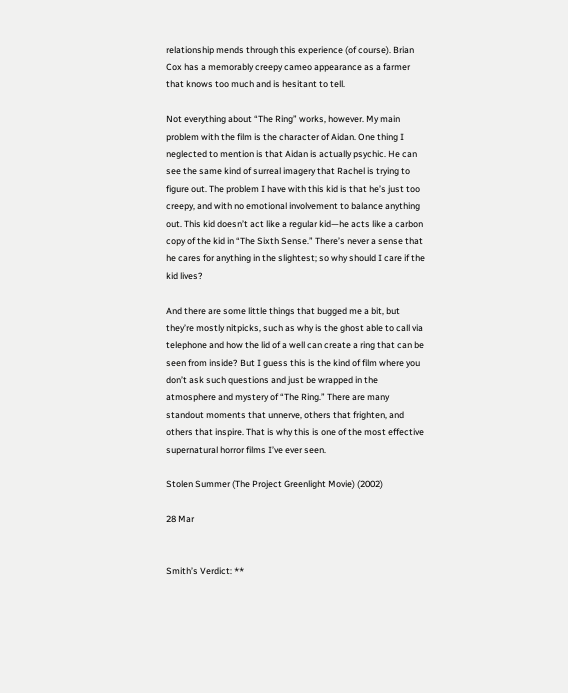relationship mends through this experience (of course). Brian Cox has a memorably creepy cameo appearance as a farmer that knows too much and is hesitant to tell.

Not everything about “The Ring” works, however. My main problem with the film is the character of Aidan. One thing I neglected to mention is that Aidan is actually psychic. He can see the same kind of surreal imagery that Rachel is trying to figure out. The problem I have with this kid is that he’s just too creepy, and with no emotional involvement to balance anything out. This kid doesn’t act like a regular kid—he acts like a carbon copy of the kid in “The Sixth Sense.” There’s never a sense that he cares for anything in the slightest; so why should I care if the kid lives?

And there are some little things that bugged me a bit, but they’re mostly nitpicks, such as why is the ghost able to call via telephone and how the lid of a well can create a ring that can be seen from inside? But I guess this is the kind of film where you don’t ask such questions and just be wrapped in the atmosphere and mystery of “The Ring.” There are many standout moments that unnerve, others that frighten, and others that inspire. That is why this is one of the most effective supernatural horror films I’ve ever seen.

Stolen Summer (The Project Greenlight Movie) (2002)

28 Mar


Smith’s Verdict: **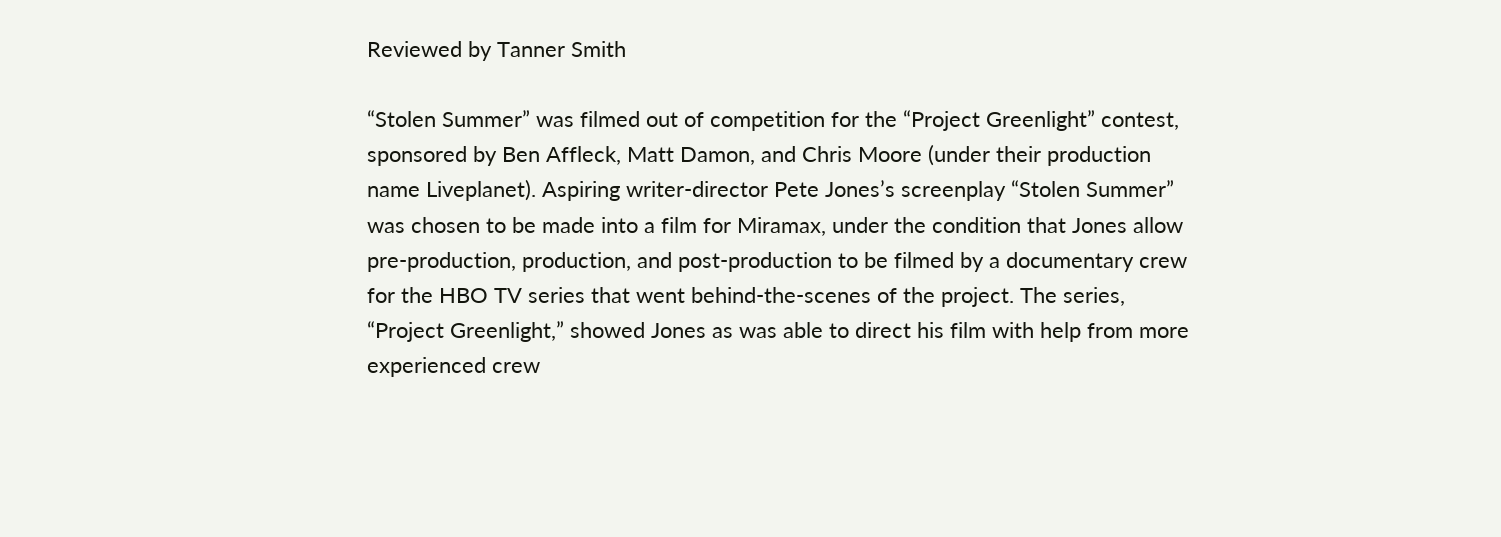Reviewed by Tanner Smith

“Stolen Summer” was filmed out of competition for the “Project Greenlight” contest, sponsored by Ben Affleck, Matt Damon, and Chris Moore (under their production name Liveplanet). Aspiring writer-director Pete Jones’s screenplay “Stolen Summer” was chosen to be made into a film for Miramax, under the condition that Jones allow pre-production, production, and post-production to be filmed by a documentary crew for the HBO TV series that went behind-the-scenes of the project. The series, “Project Greenlight,” showed Jones as was able to direct his film with help from more experienced crew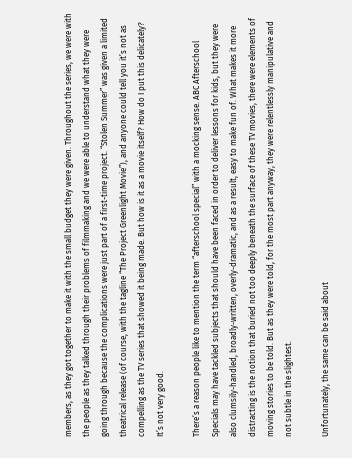members, as they got together to make it with the small budget they were given. Throughout the series, we were with the people as they talked through their problems of filmmaking and we were able to understand what they were going through because the complications were just part of a first-time project. “Stolen Summer” was given a limited theatrical release (of course, with the tagline “The Project Greenlight Movie”), and anyone could tell you it’s not as compelling as the TV series that showed it being made. But how is it as a movie itself? How do I put this delicately? It’s not very good.

There’s a reason people like to mention the term “afterschool special” with a mocking sense. ABC Afterschool Specials may have tackled subjects that should have been faced in order to deliver lessons for kids, but they were also clumsily-handled, broadly-written, overly-dramatic, and as a result, easy to make fun of. What makes it more distracting is the notion that buried not too deeply beneath the surface of these TV movies, there were elements of moving stories to be told. But as they were told, for the most part anyway, they were relentlessly manipulative and not subtle in the slightest.

Unfortunately, the same can be said about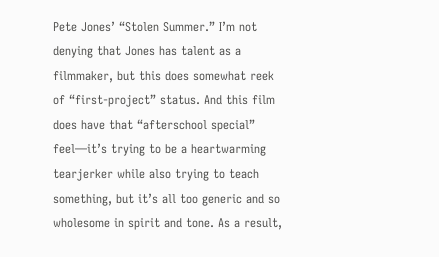Pete Jones’ “Stolen Summer.” I’m not denying that Jones has talent as a filmmaker, but this does somewhat reek of “first-project” status. And this film does have that “afterschool special” feel—it’s trying to be a heartwarming tearjerker while also trying to teach something, but it’s all too generic and so wholesome in spirit and tone. As a result,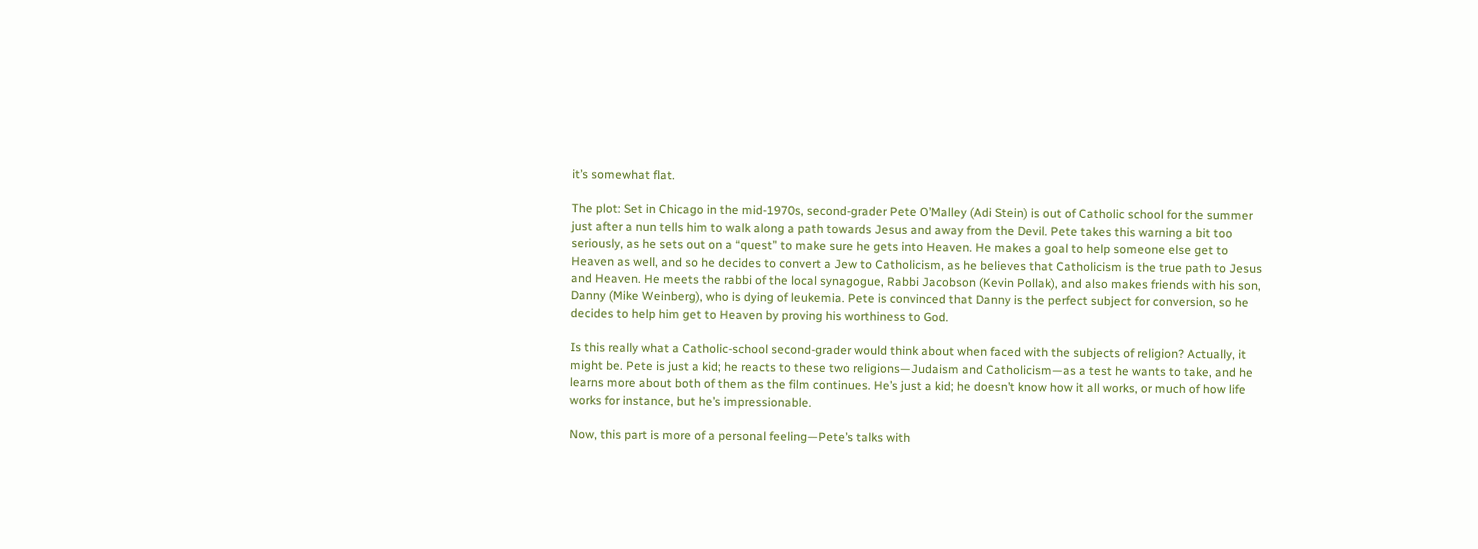it’s somewhat flat.

The plot: Set in Chicago in the mid-1970s, second-grader Pete O’Malley (Adi Stein) is out of Catholic school for the summer just after a nun tells him to walk along a path towards Jesus and away from the Devil. Pete takes this warning a bit too seriously, as he sets out on a “quest” to make sure he gets into Heaven. He makes a goal to help someone else get to Heaven as well, and so he decides to convert a Jew to Catholicism, as he believes that Catholicism is the true path to Jesus and Heaven. He meets the rabbi of the local synagogue, Rabbi Jacobson (Kevin Pollak), and also makes friends with his son, Danny (Mike Weinberg), who is dying of leukemia. Pete is convinced that Danny is the perfect subject for conversion, so he decides to help him get to Heaven by proving his worthiness to God.

Is this really what a Catholic-school second-grader would think about when faced with the subjects of religion? Actually, it might be. Pete is just a kid; he reacts to these two religions—Judaism and Catholicism—as a test he wants to take, and he learns more about both of them as the film continues. He’s just a kid; he doesn’t know how it all works, or much of how life works for instance, but he’s impressionable.

Now, this part is more of a personal feeling—Pete’s talks with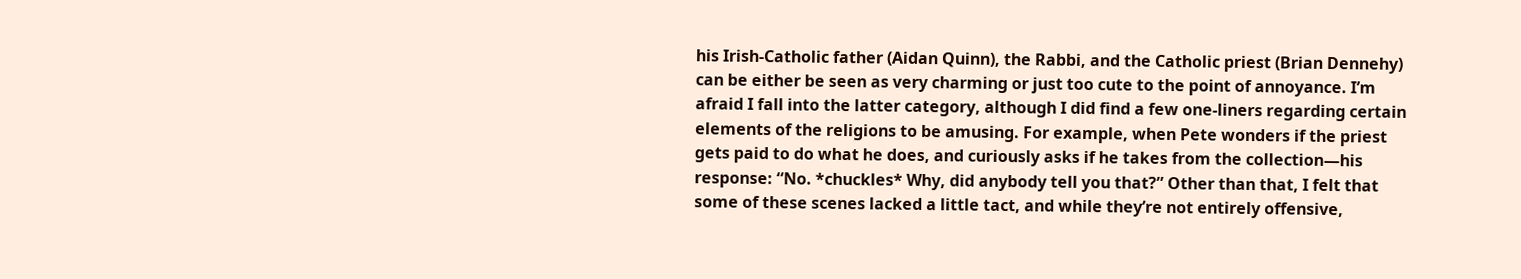his Irish-Catholic father (Aidan Quinn), the Rabbi, and the Catholic priest (Brian Dennehy) can be either be seen as very charming or just too cute to the point of annoyance. I’m afraid I fall into the latter category, although I did find a few one-liners regarding certain elements of the religions to be amusing. For example, when Pete wonders if the priest gets paid to do what he does, and curiously asks if he takes from the collection—his response: “No. *chuckles* Why, did anybody tell you that?” Other than that, I felt that some of these scenes lacked a little tact, and while they’re not entirely offensive,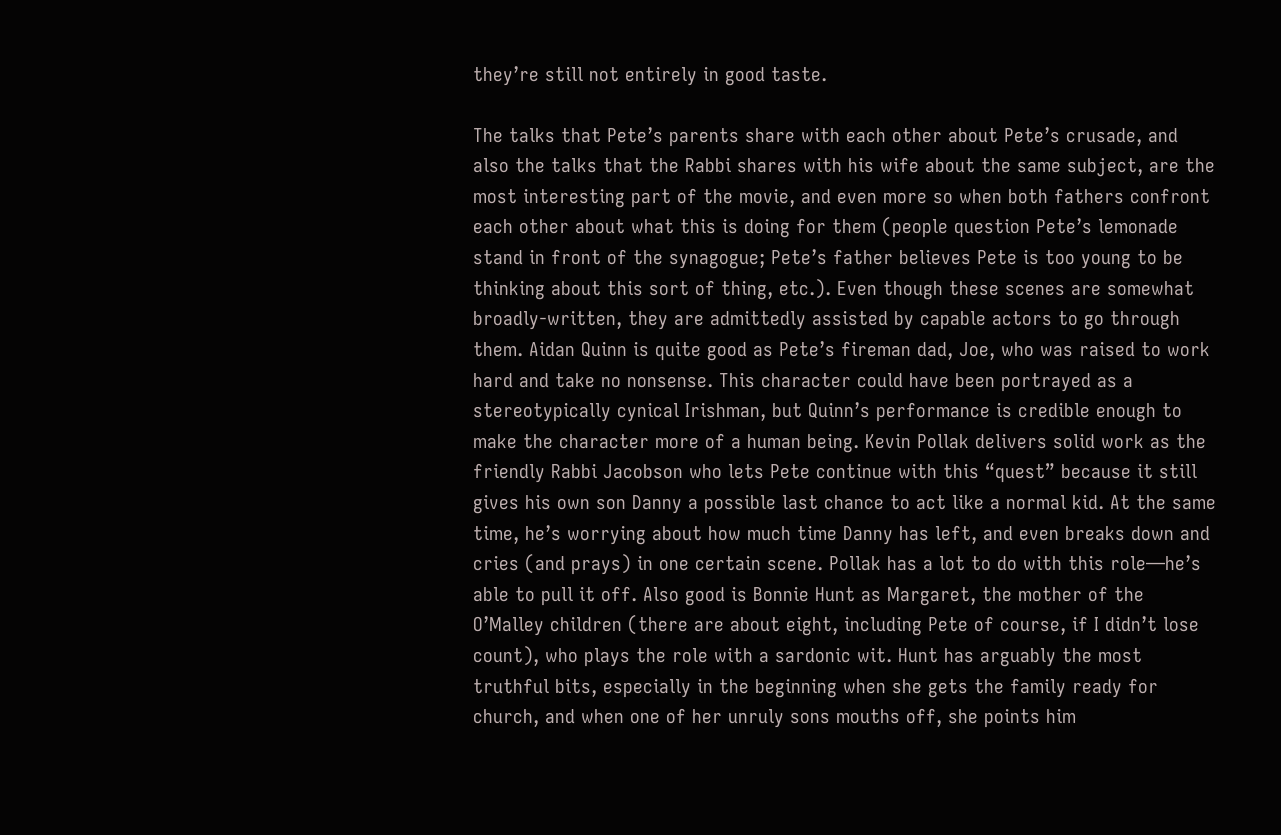they’re still not entirely in good taste.

The talks that Pete’s parents share with each other about Pete’s crusade, and also the talks that the Rabbi shares with his wife about the same subject, are the most interesting part of the movie, and even more so when both fathers confront each other about what this is doing for them (people question Pete’s lemonade stand in front of the synagogue; Pete’s father believes Pete is too young to be thinking about this sort of thing, etc.). Even though these scenes are somewhat broadly-written, they are admittedly assisted by capable actors to go through them. Aidan Quinn is quite good as Pete’s fireman dad, Joe, who was raised to work hard and take no nonsense. This character could have been portrayed as a stereotypically cynical Irishman, but Quinn’s performance is credible enough to make the character more of a human being. Kevin Pollak delivers solid work as the friendly Rabbi Jacobson who lets Pete continue with this “quest” because it still gives his own son Danny a possible last chance to act like a normal kid. At the same time, he’s worrying about how much time Danny has left, and even breaks down and cries (and prays) in one certain scene. Pollak has a lot to do with this role—he’s able to pull it off. Also good is Bonnie Hunt as Margaret, the mother of the O’Malley children (there are about eight, including Pete of course, if I didn’t lose count), who plays the role with a sardonic wit. Hunt has arguably the most truthful bits, especially in the beginning when she gets the family ready for church, and when one of her unruly sons mouths off, she points him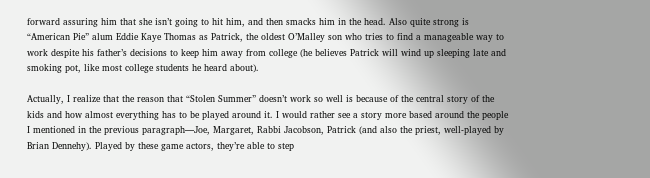forward assuring him that she isn’t going to hit him, and then smacks him in the head. Also quite strong is “American Pie” alum Eddie Kaye Thomas as Patrick, the oldest O’Malley son who tries to find a manageable way to work despite his father’s decisions to keep him away from college (he believes Patrick will wind up sleeping late and smoking pot, like most college students he heard about).

Actually, I realize that the reason that “Stolen Summer” doesn’t work so well is because of the central story of the kids and how almost everything has to be played around it. I would rather see a story more based around the people I mentioned in the previous paragraph—Joe, Margaret, Rabbi Jacobson, Patrick (and also the priest, well-played by Brian Dennehy). Played by these game actors, they’re able to step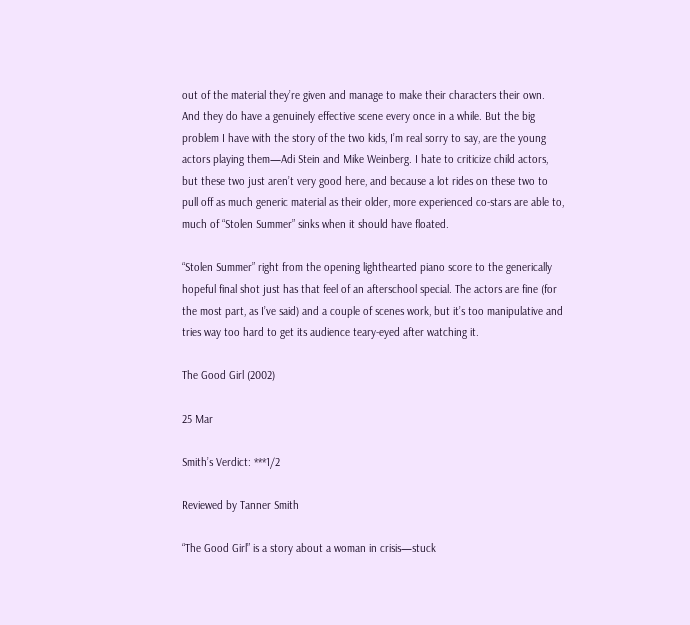out of the material they’re given and manage to make their characters their own. And they do have a genuinely effective scene every once in a while. But the big problem I have with the story of the two kids, I’m real sorry to say, are the young actors playing them—Adi Stein and Mike Weinberg. I hate to criticize child actors, but these two just aren’t very good here, and because a lot rides on these two to pull off as much generic material as their older, more experienced co-stars are able to, much of “Stolen Summer” sinks when it should have floated.

“Stolen Summer” right from the opening lighthearted piano score to the generically hopeful final shot just has that feel of an afterschool special. The actors are fine (for the most part, as I’ve said) and a couple of scenes work, but it’s too manipulative and tries way too hard to get its audience teary-eyed after watching it.

The Good Girl (2002)

25 Mar

Smith’s Verdict: ***1/2

Reviewed by Tanner Smith

“The Good Girl” is a story about a woman in crisis—stuck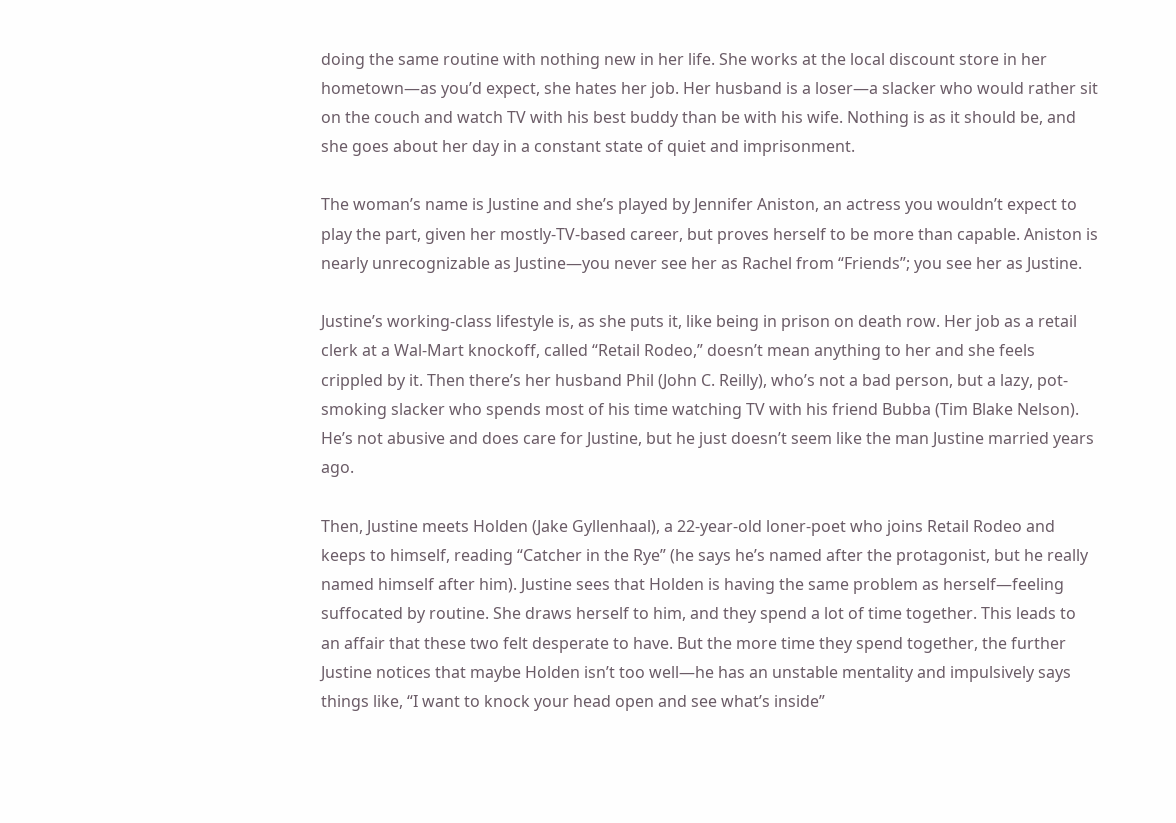doing the same routine with nothing new in her life. She works at the local discount store in her hometown—as you’d expect, she hates her job. Her husband is a loser—a slacker who would rather sit on the couch and watch TV with his best buddy than be with his wife. Nothing is as it should be, and she goes about her day in a constant state of quiet and imprisonment.

The woman’s name is Justine and she’s played by Jennifer Aniston, an actress you wouldn’t expect to play the part, given her mostly-TV-based career, but proves herself to be more than capable. Aniston is nearly unrecognizable as Justine—you never see her as Rachel from “Friends”; you see her as Justine.

Justine’s working-class lifestyle is, as she puts it, like being in prison on death row. Her job as a retail clerk at a Wal-Mart knockoff, called “Retail Rodeo,” doesn’t mean anything to her and she feels crippled by it. Then there’s her husband Phil (John C. Reilly), who’s not a bad person, but a lazy, pot-smoking slacker who spends most of his time watching TV with his friend Bubba (Tim Blake Nelson). He’s not abusive and does care for Justine, but he just doesn’t seem like the man Justine married years ago.

Then, Justine meets Holden (Jake Gyllenhaal), a 22-year-old loner-poet who joins Retail Rodeo and keeps to himself, reading “Catcher in the Rye” (he says he’s named after the protagonist, but he really named himself after him). Justine sees that Holden is having the same problem as herself—feeling suffocated by routine. She draws herself to him, and they spend a lot of time together. This leads to an affair that these two felt desperate to have. But the more time they spend together, the further Justine notices that maybe Holden isn’t too well—he has an unstable mentality and impulsively says things like, “I want to knock your head open and see what’s inside”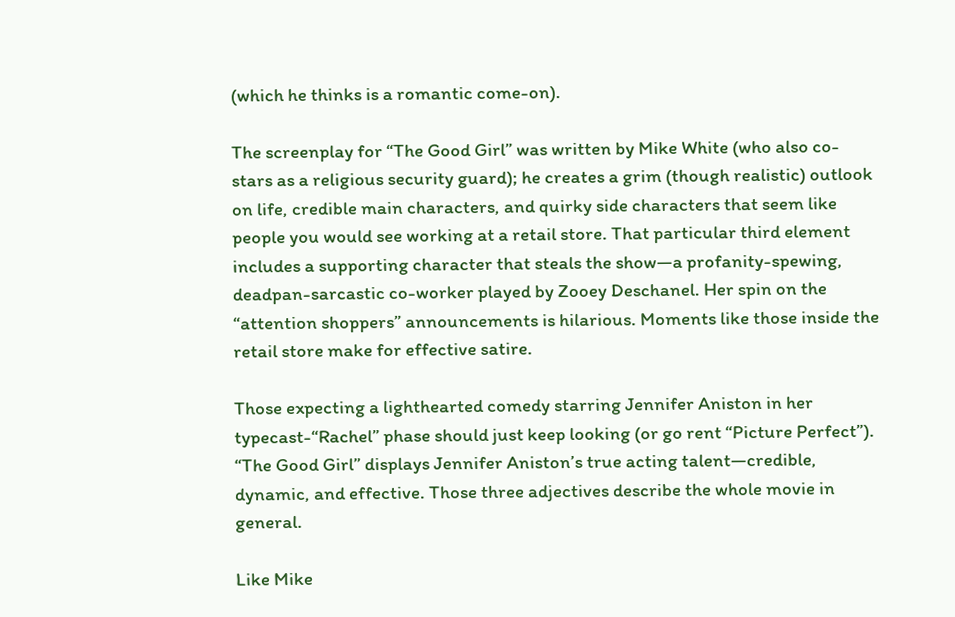(which he thinks is a romantic come-on).

The screenplay for “The Good Girl” was written by Mike White (who also co-stars as a religious security guard); he creates a grim (though realistic) outlook on life, credible main characters, and quirky side characters that seem like people you would see working at a retail store. That particular third element includes a supporting character that steals the show—a profanity-spewing, deadpan-sarcastic co-worker played by Zooey Deschanel. Her spin on the “attention shoppers” announcements is hilarious. Moments like those inside the retail store make for effective satire.

Those expecting a lighthearted comedy starring Jennifer Aniston in her typecast-“Rachel” phase should just keep looking (or go rent “Picture Perfect”). “The Good Girl” displays Jennifer Aniston’s true acting talent—credible, dynamic, and effective. Those three adjectives describe the whole movie in general.

Like Mike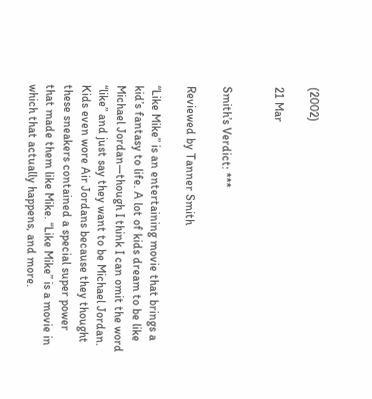(2002)

21 Mar


Smith’s Verdict: ***

Reviewed by Tanner Smith

“Like Mike” is an entertaining movie that brings a kid’s fantasy to life. A lot of kids dream to be like Michael Jordan—though I think I can omit the word “like” and just say they want to be Michael Jordan. Kids even wore Air Jordans because they thought these sneakers contained a special super power that made them like Mike. “Like Mike” is a movie in which that actually happens, and more.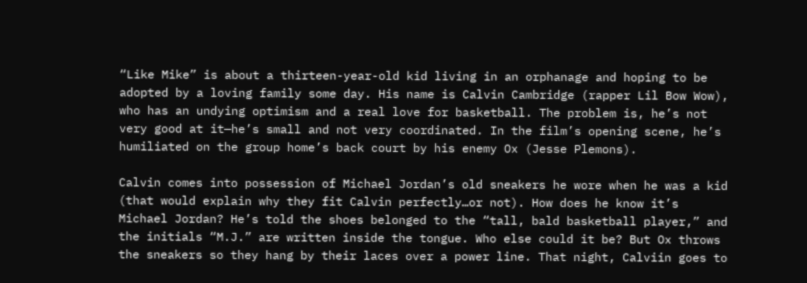“Like Mike” is about a thirteen-year-old kid living in an orphanage and hoping to be adopted by a loving family some day. His name is Calvin Cambridge (rapper Lil Bow Wow), who has an undying optimism and a real love for basketball. The problem is, he’s not very good at it—he’s small and not very coordinated. In the film’s opening scene, he’s humiliated on the group home’s back court by his enemy Ox (Jesse Plemons).

Calvin comes into possession of Michael Jordan’s old sneakers he wore when he was a kid (that would explain why they fit Calvin perfectly…or not). How does he know it’s Michael Jordan? He’s told the shoes belonged to the “tall, bald basketball player,” and the initials “M.J.” are written inside the tongue. Who else could it be? But Ox throws the sneakers so they hang by their laces over a power line. That night, Calviin goes to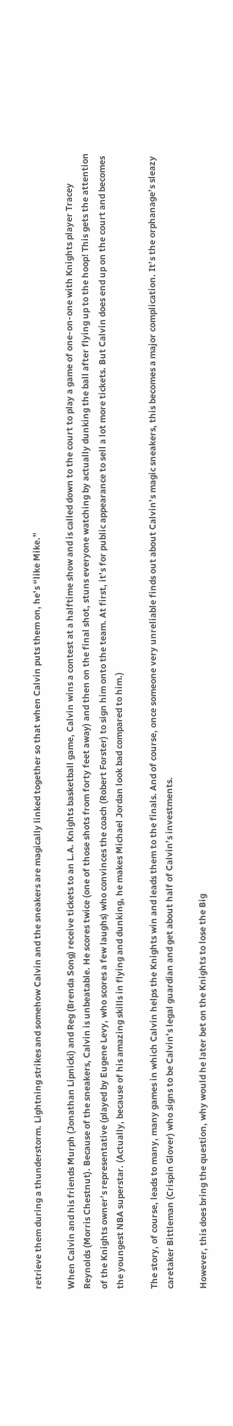retrieve them during a thunderstorm. Lightning strikes and somehow Calvin and the sneakers are magically linked together so that when Calvin puts them on, he’s “like Mike.”

When Calvin and his friends Murph (Jonathan Lipnicki) and Reg (Brenda Song) receive tickets to an L.A. Knights basketball game, Calvin wins a contest at a halftime show and is called down to the court to play a game of one-on-one with Knights player Tracey Reynolds (Morris Chestnut). Because of the sneakers, Calvin is unbeatable. He scores twice (one of those shots from forty feet away) and then on the final shot, stuns everyone watching by actually dunking the ball after flying up to the hoop! This gets the attention of the Knights owner’s representative (played by Eugene Levy, who scores a few laughs) who convinces the coach (Robert Forster) to sign him onto the team. At first, it’s for public appearance to sell a lot more tickets. But Calvin does end up on the court and becomes the youngest NBA superstar. (Actually, because of his amazing skills in flying and dunking, he makes Michael Jordan look bad compared to him.)

The story, of course, leads to many, many games in which Calvin helps the Knights win and leads them to the finals. And of course, once someone very unreliable finds out about Calvin’s magic sneakers, this becomes a major complication. It’s the orphanage’s sleazy caretaker Bittleman (Crispin Glover) who signs to be Calvin’s legal guardian and get about half of Calvin’s investments.

However, this does bring the question, why would he later bet on the Knights to lose the Big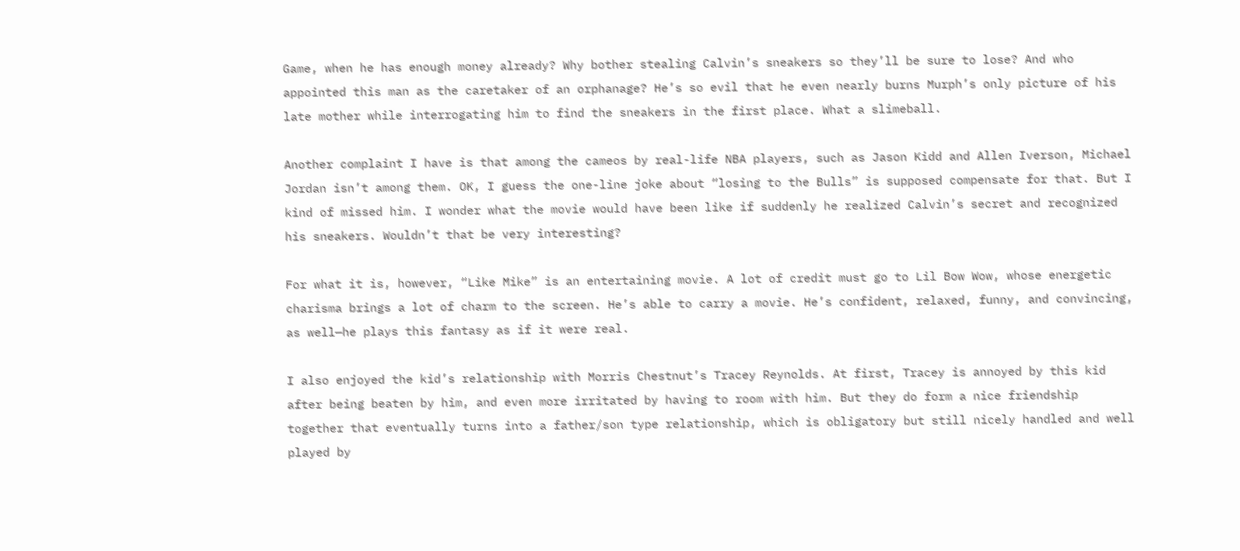Game, when he has enough money already? Why bother stealing Calvin’s sneakers so they’ll be sure to lose? And who appointed this man as the caretaker of an orphanage? He’s so evil that he even nearly burns Murph’s only picture of his late mother while interrogating him to find the sneakers in the first place. What a slimeball.

Another complaint I have is that among the cameos by real-life NBA players, such as Jason Kidd and Allen Iverson, Michael Jordan isn’t among them. OK, I guess the one-line joke about “losing to the Bulls” is supposed compensate for that. But I kind of missed him. I wonder what the movie would have been like if suddenly he realized Calvin’s secret and recognized his sneakers. Wouldn’t that be very interesting?

For what it is, however, “Like Mike” is an entertaining movie. A lot of credit must go to Lil Bow Wow, whose energetic charisma brings a lot of charm to the screen. He’s able to carry a movie. He’s confident, relaxed, funny, and convincing, as well—he plays this fantasy as if it were real.

I also enjoyed the kid’s relationship with Morris Chestnut’s Tracey Reynolds. At first, Tracey is annoyed by this kid after being beaten by him, and even more irritated by having to room with him. But they do form a nice friendship together that eventually turns into a father/son type relationship, which is obligatory but still nicely handled and well played by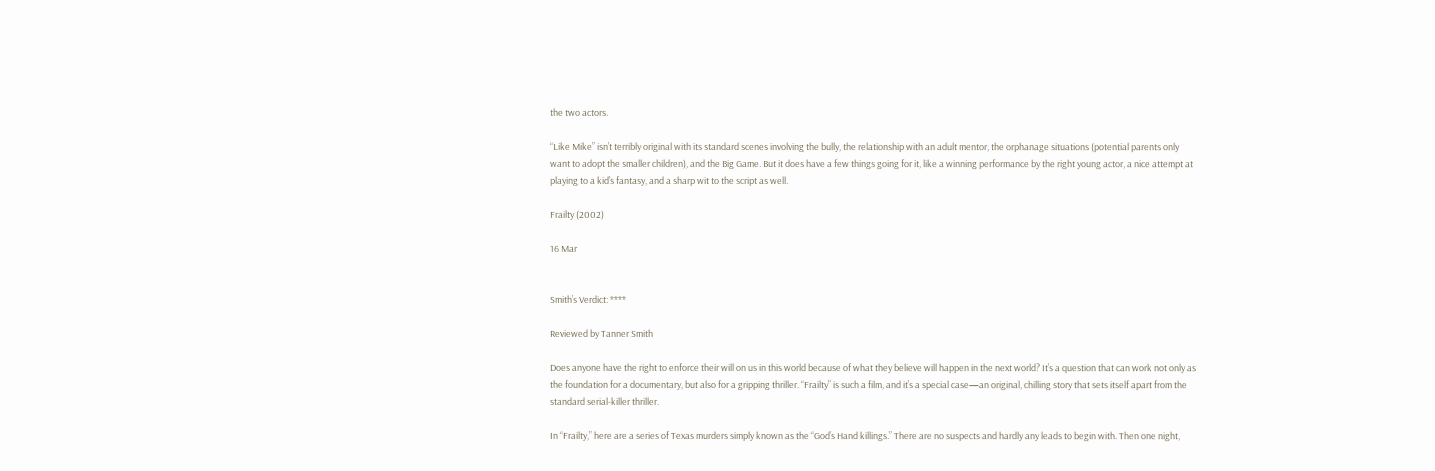the two actors.

“Like Mike” isn’t terribly original with its standard scenes involving the bully, the relationship with an adult mentor, the orphanage situations (potential parents only want to adopt the smaller children), and the Big Game. But it does have a few things going for it, like a winning performance by the right young actor, a nice attempt at playing to a kid’s fantasy, and a sharp wit to the script as well.

Frailty (2002)

16 Mar


Smith’s Verdict: ****

Reviewed by Tanner Smith

Does anyone have the right to enforce their will on us in this world because of what they believe will happen in the next world? It’s a question that can work not only as the foundation for a documentary, but also for a gripping thriller. “Frailty” is such a film, and it’s a special case—an original, chilling story that sets itself apart from the standard serial-killer thriller.

In “Frailty,” here are a series of Texas murders simply known as the “God’s Hand killings.” There are no suspects and hardly any leads to begin with. Then one night,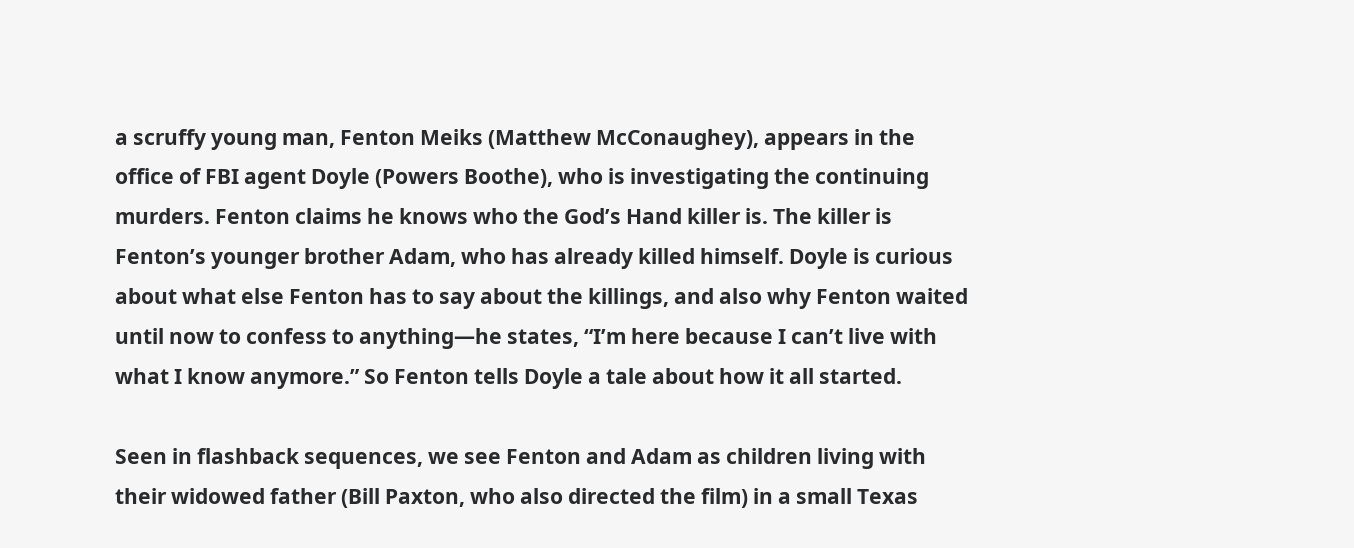a scruffy young man, Fenton Meiks (Matthew McConaughey), appears in the office of FBI agent Doyle (Powers Boothe), who is investigating the continuing murders. Fenton claims he knows who the God’s Hand killer is. The killer is Fenton’s younger brother Adam, who has already killed himself. Doyle is curious about what else Fenton has to say about the killings, and also why Fenton waited until now to confess to anything—he states, “I’m here because I can’t live with what I know anymore.” So Fenton tells Doyle a tale about how it all started.

Seen in flashback sequences, we see Fenton and Adam as children living with their widowed father (Bill Paxton, who also directed the film) in a small Texas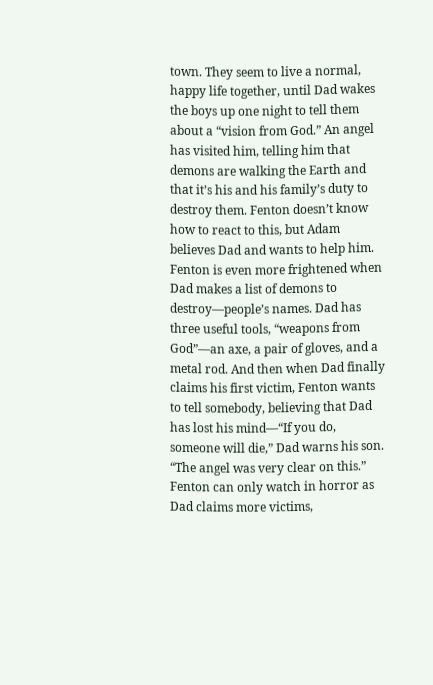town. They seem to live a normal, happy life together, until Dad wakes the boys up one night to tell them about a “vision from God.” An angel has visited him, telling him that demons are walking the Earth and that it’s his and his family’s duty to destroy them. Fenton doesn’t know how to react to this, but Adam believes Dad and wants to help him. Fenton is even more frightened when Dad makes a list of demons to destroy—people’s names. Dad has three useful tools, “weapons from God”—an axe, a pair of gloves, and a metal rod. And then when Dad finally claims his first victim, Fenton wants to tell somebody, believing that Dad has lost his mind—“If you do, someone will die,” Dad warns his son. “The angel was very clear on this.” Fenton can only watch in horror as Dad claims more victims,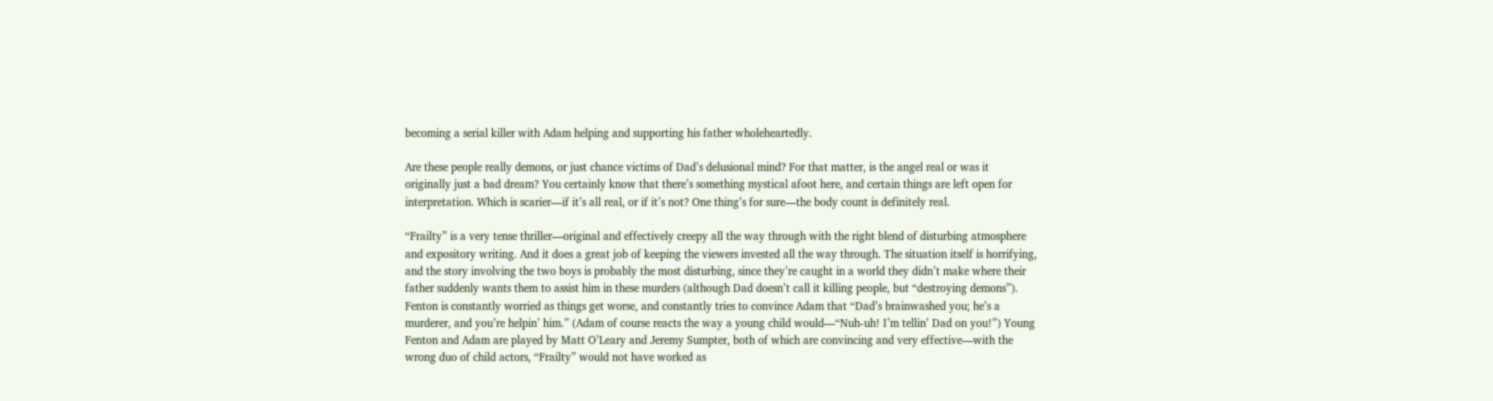becoming a serial killer with Adam helping and supporting his father wholeheartedly.

Are these people really demons, or just chance victims of Dad’s delusional mind? For that matter, is the angel real or was it originally just a bad dream? You certainly know that there’s something mystical afoot here, and certain things are left open for interpretation. Which is scarier—if it’s all real, or if it’s not? One thing’s for sure—the body count is definitely real.

“Frailty” is a very tense thriller—original and effectively creepy all the way through with the right blend of disturbing atmosphere and expository writing. And it does a great job of keeping the viewers invested all the way through. The situation itself is horrifying, and the story involving the two boys is probably the most disturbing, since they’re caught in a world they didn’t make where their father suddenly wants them to assist him in these murders (although Dad doesn’t call it killing people, but “destroying demons”). Fenton is constantly worried as things get worse, and constantly tries to convince Adam that “Dad’s brainwashed you; he’s a murderer, and you’re helpin’ him.” (Adam of course reacts the way a young child would—“Nuh-uh! I’m tellin’ Dad on you!”) Young Fenton and Adam are played by Matt O’Leary and Jeremy Sumpter, both of which are convincing and very effective—with the wrong duo of child actors, “Frailty” would not have worked as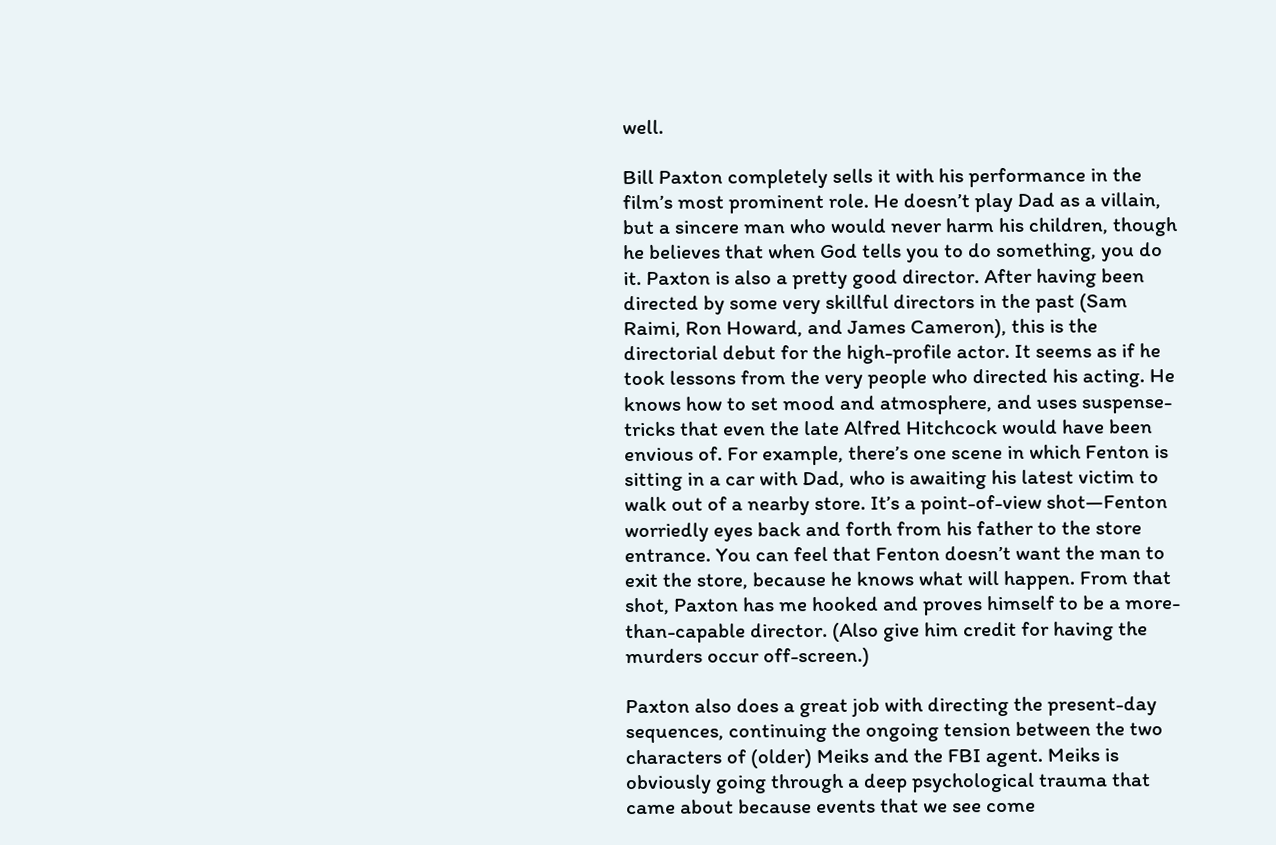well.

Bill Paxton completely sells it with his performance in the film’s most prominent role. He doesn’t play Dad as a villain, but a sincere man who would never harm his children, though he believes that when God tells you to do something, you do it. Paxton is also a pretty good director. After having been directed by some very skillful directors in the past (Sam Raimi, Ron Howard, and James Cameron), this is the directorial debut for the high-profile actor. It seems as if he took lessons from the very people who directed his acting. He knows how to set mood and atmosphere, and uses suspense-tricks that even the late Alfred Hitchcock would have been envious of. For example, there’s one scene in which Fenton is sitting in a car with Dad, who is awaiting his latest victim to walk out of a nearby store. It’s a point-of-view shot—Fenton worriedly eyes back and forth from his father to the store entrance. You can feel that Fenton doesn’t want the man to exit the store, because he knows what will happen. From that shot, Paxton has me hooked and proves himself to be a more-than-capable director. (Also give him credit for having the murders occur off-screen.)

Paxton also does a great job with directing the present-day sequences, continuing the ongoing tension between the two characters of (older) Meiks and the FBI agent. Meiks is obviously going through a deep psychological trauma that came about because events that we see come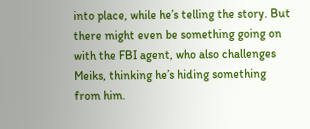into place, while he’s telling the story. But there might even be something going on with the FBI agent, who also challenges Meiks, thinking he’s hiding something from him.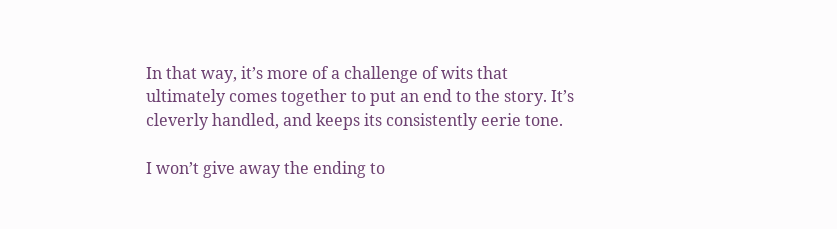In that way, it’s more of a challenge of wits that ultimately comes together to put an end to the story. It’s cleverly handled, and keeps its consistently eerie tone.

I won’t give away the ending to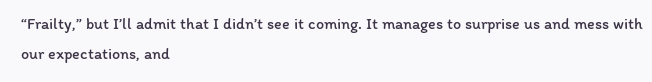“Frailty,” but I’ll admit that I didn’t see it coming. It manages to surprise us and mess with our expectations, and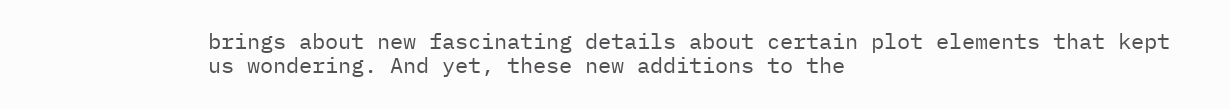brings about new fascinating details about certain plot elements that kept us wondering. And yet, these new additions to the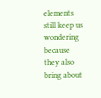elements still keep us wondering because they also bring about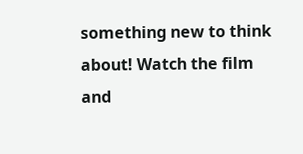something new to think about! Watch the film and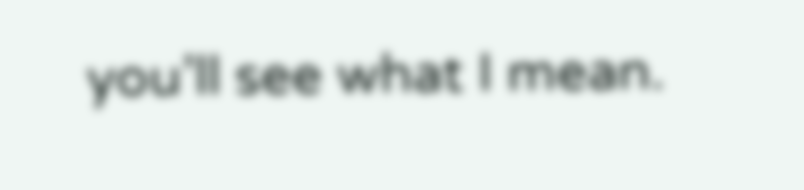you’ll see what I mean.